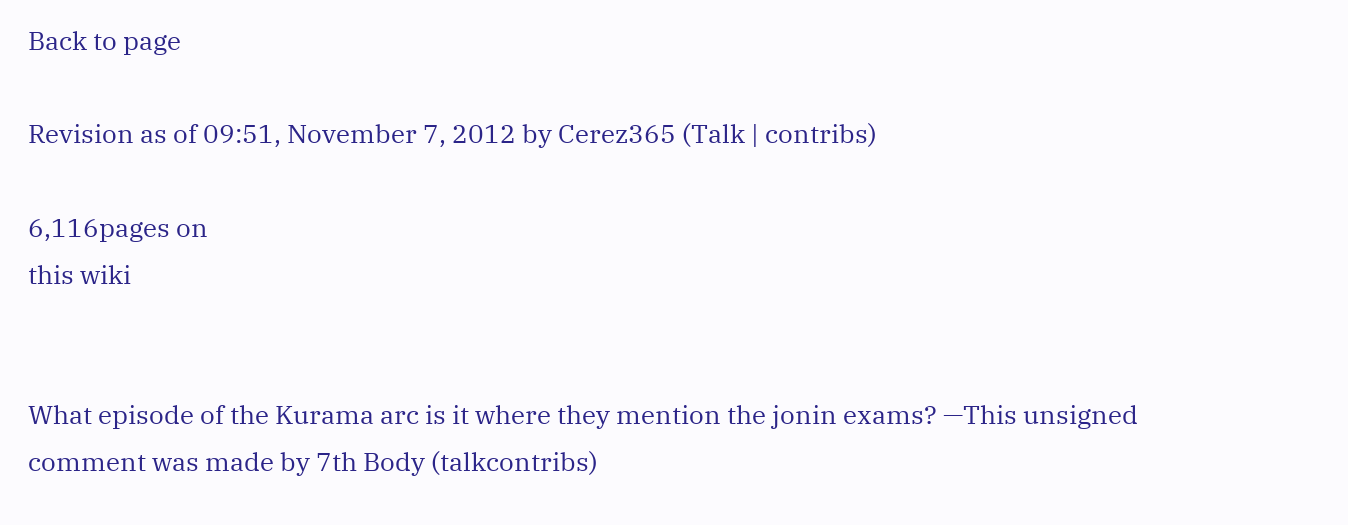Back to page

Revision as of 09:51, November 7, 2012 by Cerez365 (Talk | contribs)

6,116pages on
this wiki


What episode of the Kurama arc is it where they mention the jonin exams? —This unsigned comment was made by 7th Body (talkcontribs)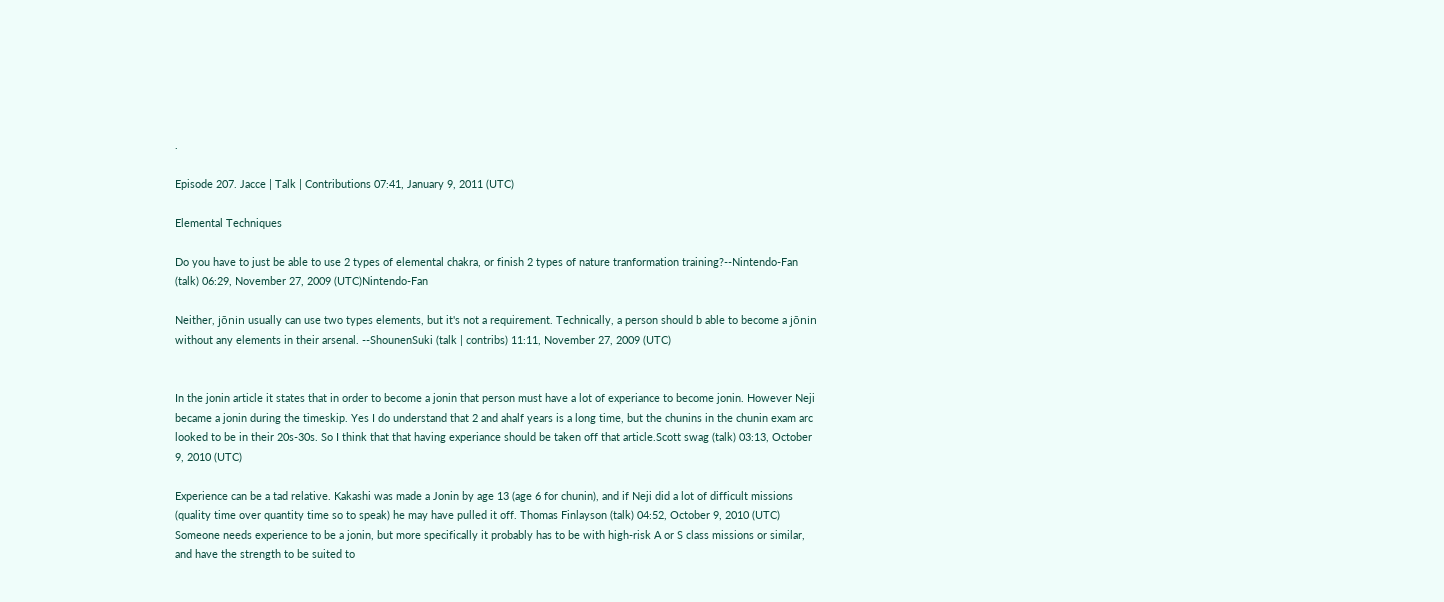.

Episode 207. Jacce | Talk | Contributions 07:41, January 9, 2011 (UTC)

Elemental Techniques

Do you have to just be able to use 2 types of elemental chakra, or finish 2 types of nature tranformation training?--Nintendo-Fan (talk) 06:29, November 27, 2009 (UTC)Nintendo-Fan

Neither, jōnin usually can use two types elements, but it's not a requirement. Technically, a person should b able to become a jōnin without any elements in their arsenal. --ShounenSuki (talk | contribs) 11:11, November 27, 2009 (UTC)


In the jonin article it states that in order to become a jonin that person must have a lot of experiance to become jonin. However Neji became a jonin during the timeskip. Yes I do understand that 2 and ahalf years is a long time, but the chunins in the chunin exam arc looked to be in their 20s-30s. So I think that that having experiance should be taken off that article.Scott swag (talk) 03:13, October 9, 2010 (UTC)

Experience can be a tad relative. Kakashi was made a Jonin by age 13 (age 6 for chunin), and if Neji did a lot of difficult missions (quality time over quantity time so to speak) he may have pulled it off. Thomas Finlayson (talk) 04:52, October 9, 2010 (UTC)
Someone needs experience to be a jonin, but more specifically it probably has to be with high-risk A or S class missions or similar, and have the strength to be suited to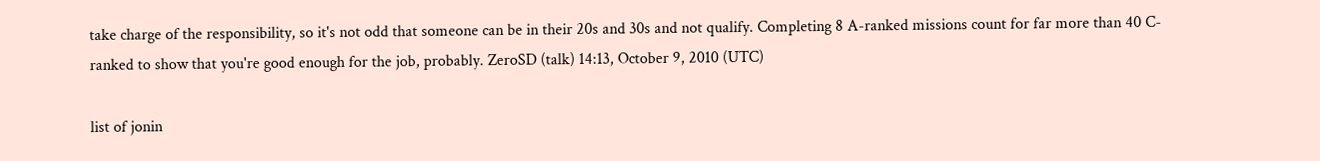take charge of the responsibility, so it's not odd that someone can be in their 20s and 30s and not qualify. Completing 8 A-ranked missions count for far more than 40 C-ranked to show that you're good enough for the job, probably. ZeroSD (talk) 14:13, October 9, 2010 (UTC)

list of jonin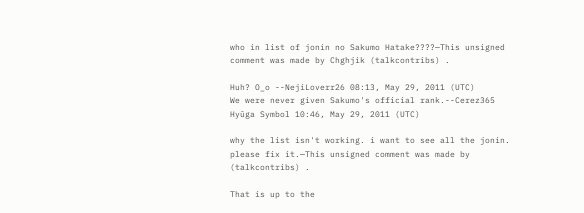who in list of jonin no Sakumo Hatake????—This unsigned comment was made by Chghjik (talkcontribs) .

Huh? O_o --NejiLoverr26 08:13, May 29, 2011 (UTC)
We were never given Sakumo's official rank.--Cerez365 Hyūga Symbol 10:46, May 29, 2011 (UTC)

why the list isn't working. i want to see all the jonin. please fix it.—This unsigned comment was made by (talkcontribs) .

That is up to the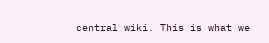central wiki. This is what we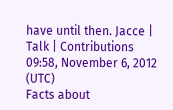have until then. Jacce | Talk | Contributions 09:58, November 6, 2012 (UTC)
Facts about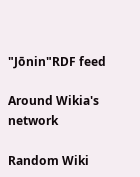"Jōnin"RDF feed

Around Wikia's network

Random Wiki